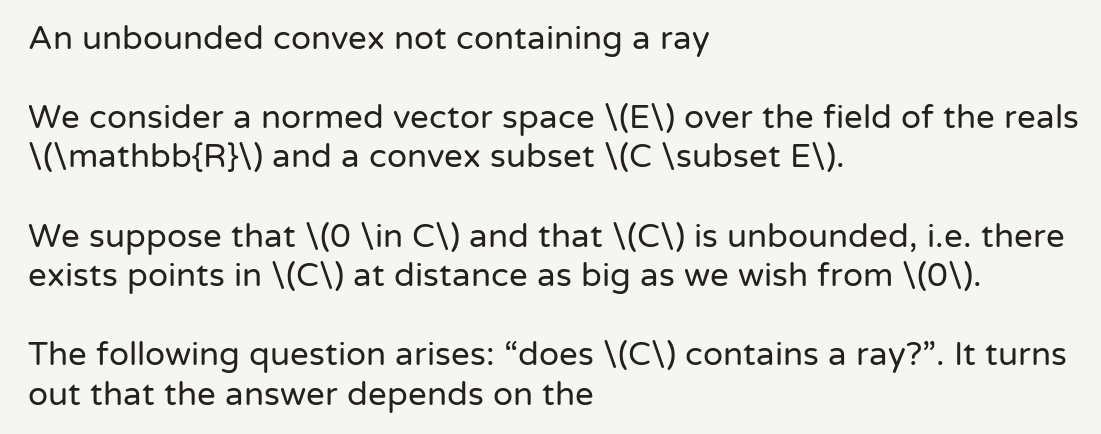An unbounded convex not containing a ray

We consider a normed vector space \(E\) over the field of the reals \(\mathbb{R}\) and a convex subset \(C \subset E\).

We suppose that \(0 \in C\) and that \(C\) is unbounded, i.e. there exists points in \(C\) at distance as big as we wish from \(0\).

The following question arises: “does \(C\) contains a ray?”. It turns out that the answer depends on the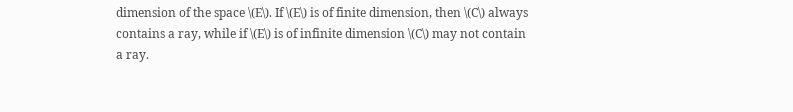dimension of the space \(E\). If \(E\) is of finite dimension, then \(C\) always contains a ray, while if \(E\) is of infinite dimension \(C\) may not contain a ray.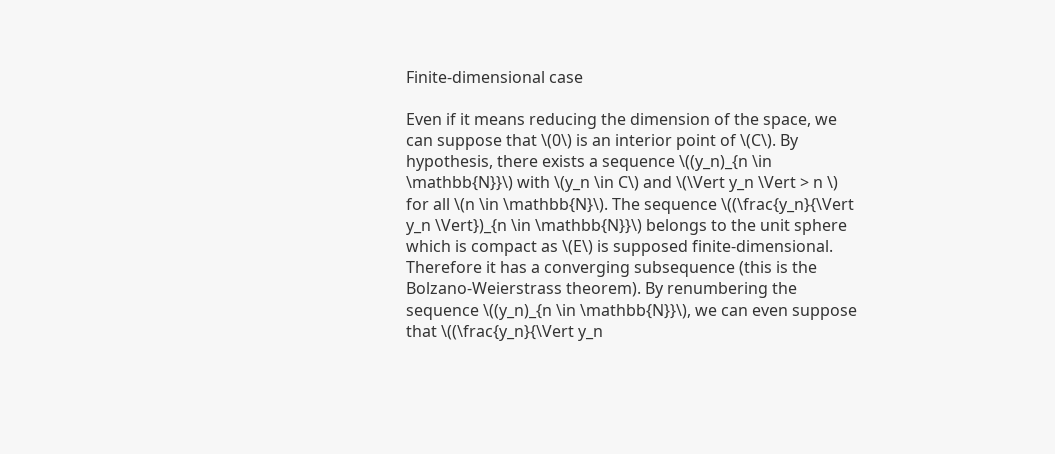Finite-dimensional case

Even if it means reducing the dimension of the space, we can suppose that \(0\) is an interior point of \(C\). By hypothesis, there exists a sequence \((y_n)_{n \in \mathbb{N}}\) with \(y_n \in C\) and \(\Vert y_n \Vert > n \) for all \(n \in \mathbb{N}\). The sequence \((\frac{y_n}{\Vert y_n \Vert})_{n \in \mathbb{N}}\) belongs to the unit sphere which is compact as \(E\) is supposed finite-dimensional. Therefore it has a converging subsequence (this is the Bolzano-Weierstrass theorem). By renumbering the sequence \((y_n)_{n \in \mathbb{N}}\), we can even suppose that \((\frac{y_n}{\Vert y_n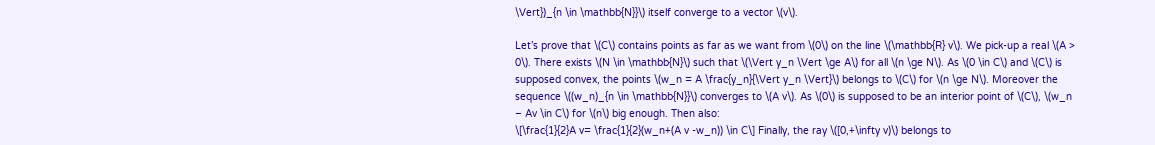\Vert})_{n \in \mathbb{N}}\) itself converge to a vector \(v\).

Let’s prove that \(C\) contains points as far as we want from \(0\) on the line \(\mathbb{R} v\). We pick-up a real \(A > 0\). There exists \(N \in \mathbb{N}\) such that \(\Vert y_n \Vert \ge A\) for all \(n \ge N\). As \(0 \in C\) and \(C\) is supposed convex, the points \(w_n = A \frac{y_n}{\Vert y_n \Vert}\) belongs to \(C\) for \(n \ge N\). Moreover the sequence \((w_n)_{n \in \mathbb{N}}\) converges to \(A v\). As \(0\) is supposed to be an interior point of \(C\), \(w_n – Av \in C\) for \(n\) big enough. Then also:
\[\frac{1}{2}A v= \frac{1}{2}(w_n+(A v -w_n)) \in C\] Finally, the ray \([0,+\infty v)\) belongs to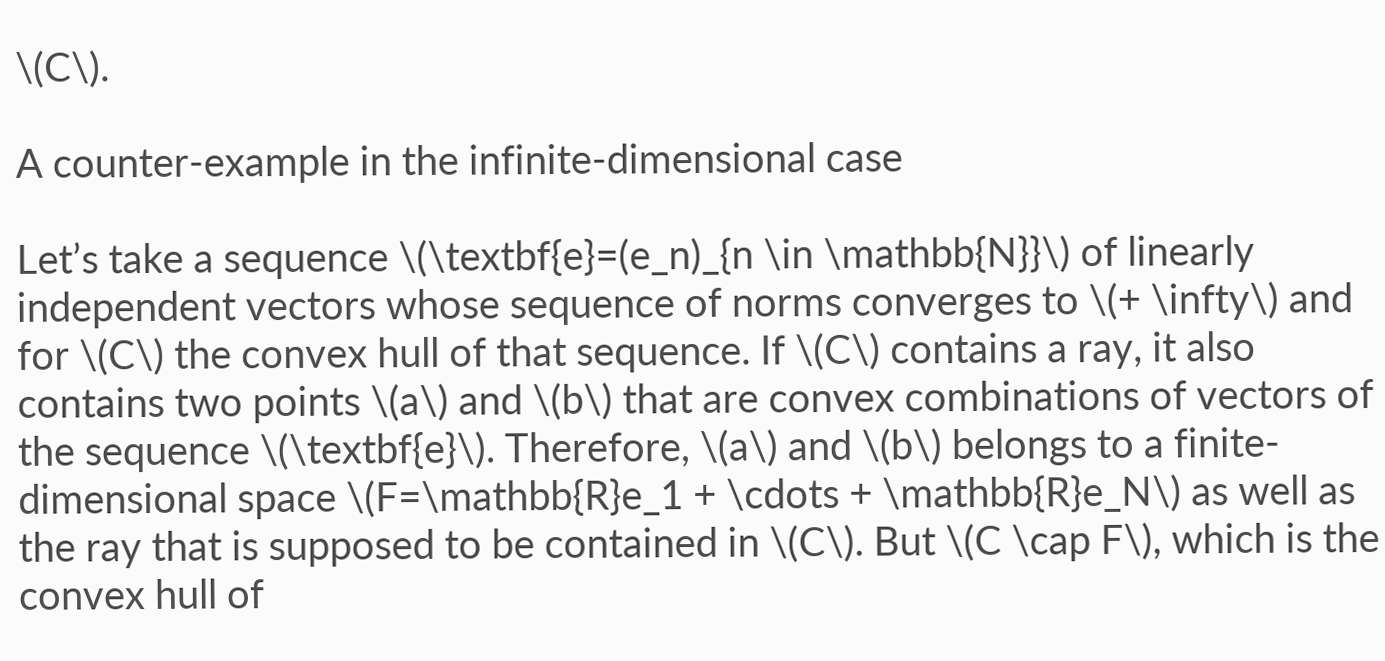\(C\).

A counter-example in the infinite-dimensional case

Let’s take a sequence \(\textbf{e}=(e_n)_{n \in \mathbb{N}}\) of linearly independent vectors whose sequence of norms converges to \(+ \infty\) and for \(C\) the convex hull of that sequence. If \(C\) contains a ray, it also contains two points \(a\) and \(b\) that are convex combinations of vectors of the sequence \(\textbf{e}\). Therefore, \(a\) and \(b\) belongs to a finite-dimensional space \(F=\mathbb{R}e_1 + \cdots + \mathbb{R}e_N\) as well as the ray that is supposed to be contained in \(C\). But \(C \cap F\), which is the convex hull of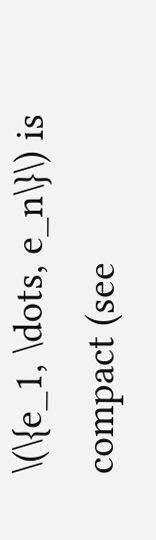\(\{e_1, \dots, e_n\}\) is compact (see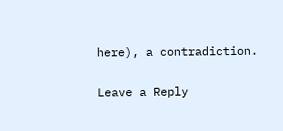here), a contradiction.

Leave a Reply